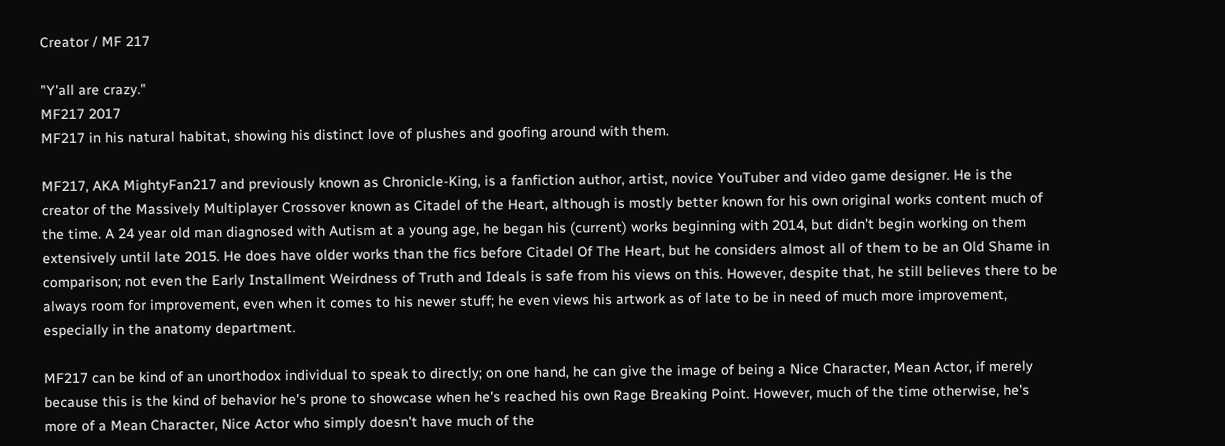Creator / MF 217

"Y'all are crazy."
MF217 2017
MF217 in his natural habitat, showing his distinct love of plushes and goofing around with them.

MF217, AKA MightyFan217 and previously known as Chronicle-King, is a fanfiction author, artist, novice YouTuber and video game designer. He is the creator of the Massively Multiplayer Crossover known as Citadel of the Heart, although is mostly better known for his own original works content much of the time. A 24 year old man diagnosed with Autism at a young age, he began his (current) works beginning with 2014, but didn't begin working on them extensively until late 2015. He does have older works than the fics before Citadel Of The Heart, but he considers almost all of them to be an Old Shame in comparison; not even the Early Installment Weirdness of Truth and Ideals is safe from his views on this. However, despite that, he still believes there to be always room for improvement, even when it comes to his newer stuff; he even views his artwork as of late to be in need of much more improvement, especially in the anatomy department.

MF217 can be kind of an unorthodox individual to speak to directly; on one hand, he can give the image of being a Nice Character, Mean Actor, if merely because this is the kind of behavior he's prone to showcase when he's reached his own Rage Breaking Point. However, much of the time otherwise, he's more of a Mean Character, Nice Actor who simply doesn't have much of the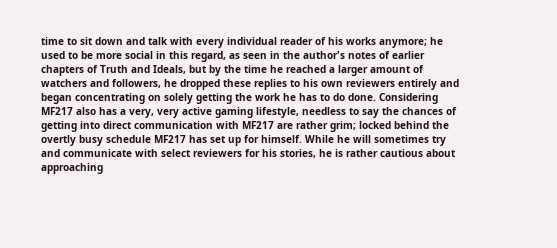time to sit down and talk with every individual reader of his works anymore; he used to be more social in this regard, as seen in the author's notes of earlier chapters of Truth and Ideals, but by the time he reached a larger amount of watchers and followers, he dropped these replies to his own reviewers entirely and began concentrating on solely getting the work he has to do done. Considering MF217 also has a very, very active gaming lifestyle, needless to say the chances of getting into direct communication with MF217 are rather grim; locked behind the overtly busy schedule MF217 has set up for himself. While he will sometimes try and communicate with select reviewers for his stories, he is rather cautious about approaching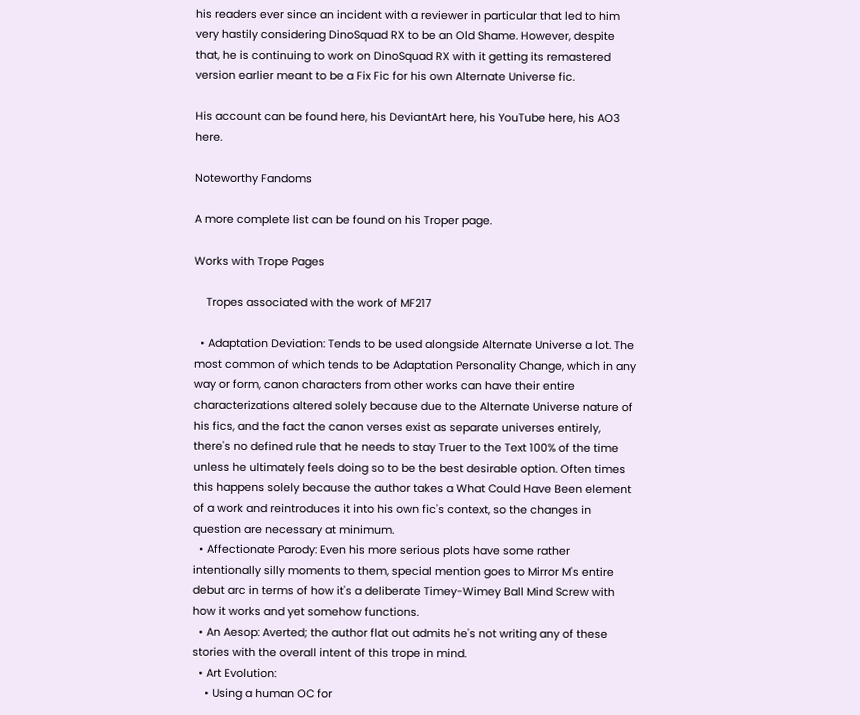his readers ever since an incident with a reviewer in particular that led to him very hastily considering DinoSquad RX to be an Old Shame. However, despite that, he is continuing to work on DinoSquad RX with it getting its remastered version earlier meant to be a Fix Fic for his own Alternate Universe fic.

His account can be found here, his DeviantArt here, his YouTube here, his AO3 here.

Noteworthy Fandoms

A more complete list can be found on his Troper page.

Works with Trope Pages

    Tropes associated with the work of MF217

  • Adaptation Deviation: Tends to be used alongside Alternate Universe a lot. The most common of which tends to be Adaptation Personality Change, which in any way or form, canon characters from other works can have their entire characterizations altered solely because due to the Alternate Universe nature of his fics, and the fact the canon verses exist as separate universes entirely, there's no defined rule that he needs to stay Truer to the Text 100% of the time unless he ultimately feels doing so to be the best desirable option. Often times this happens solely because the author takes a What Could Have Been element of a work and reintroduces it into his own fic's context, so the changes in question are necessary at minimum.
  • Affectionate Parody: Even his more serious plots have some rather intentionally silly moments to them, special mention goes to Mirror M's entire debut arc in terms of how it's a deliberate Timey-Wimey Ball Mind Screw with how it works and yet somehow functions.
  • An Aesop: Averted; the author flat out admits he's not writing any of these stories with the overall intent of this trope in mind.
  • Art Evolution:
    • Using a human OC for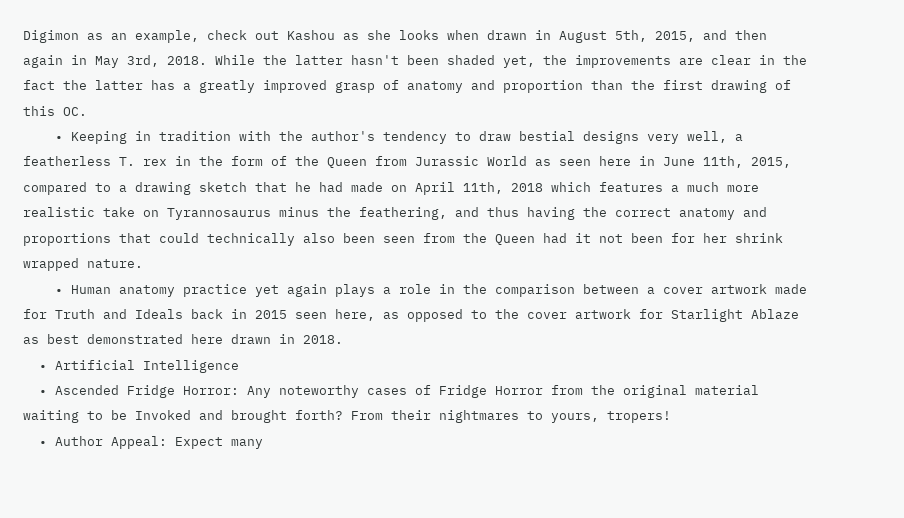Digimon as an example, check out Kashou as she looks when drawn in August 5th, 2015, and then again in May 3rd, 2018. While the latter hasn't been shaded yet, the improvements are clear in the fact the latter has a greatly improved grasp of anatomy and proportion than the first drawing of this OC.
    • Keeping in tradition with the author's tendency to draw bestial designs very well, a featherless T. rex in the form of the Queen from Jurassic World as seen here in June 11th, 2015, compared to a drawing sketch that he had made on April 11th, 2018 which features a much more realistic take on Tyrannosaurus minus the feathering, and thus having the correct anatomy and proportions that could technically also been seen from the Queen had it not been for her shrink wrapped nature.
    • Human anatomy practice yet again plays a role in the comparison between a cover artwork made for Truth and Ideals back in 2015 seen here, as opposed to the cover artwork for Starlight Ablaze as best demonstrated here drawn in 2018.
  • Artificial Intelligence
  • Ascended Fridge Horror: Any noteworthy cases of Fridge Horror from the original material waiting to be Invoked and brought forth? From their nightmares to yours, tropers!
  • Author Appeal: Expect many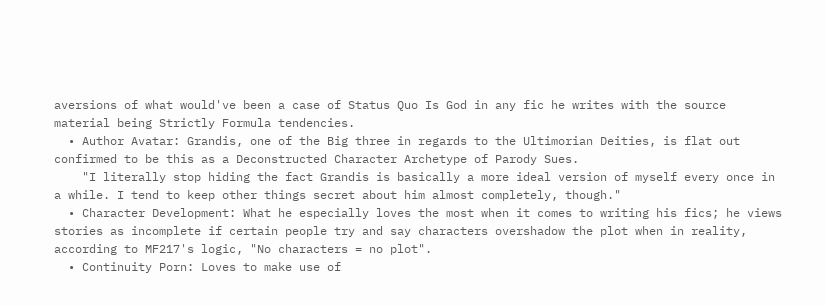aversions of what would've been a case of Status Quo Is God in any fic he writes with the source material being Strictly Formula tendencies.
  • Author Avatar: Grandis, one of the Big three in regards to the Ultimorian Deities, is flat out confirmed to be this as a Deconstructed Character Archetype of Parody Sues.
    "I literally stop hiding the fact Grandis is basically a more ideal version of myself every once in a while. I tend to keep other things secret about him almost completely, though."
  • Character Development: What he especially loves the most when it comes to writing his fics; he views stories as incomplete if certain people try and say characters overshadow the plot when in reality, according to MF217's logic, "No characters = no plot".
  • Continuity Porn: Loves to make use of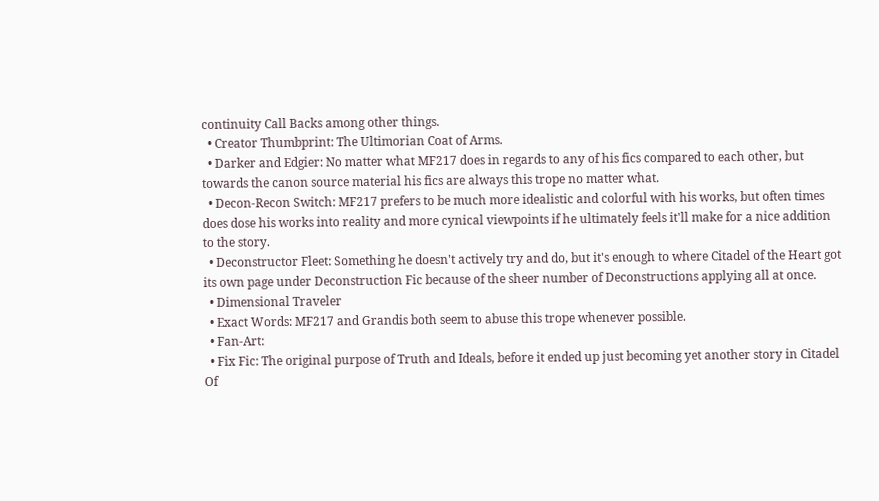continuity Call Backs among other things.
  • Creator Thumbprint: The Ultimorian Coat of Arms.
  • Darker and Edgier: No matter what MF217 does in regards to any of his fics compared to each other, but towards the canon source material his fics are always this trope no matter what.
  • Decon-Recon Switch: MF217 prefers to be much more idealistic and colorful with his works, but often times does dose his works into reality and more cynical viewpoints if he ultimately feels it'll make for a nice addition to the story.
  • Deconstructor Fleet: Something he doesn't actively try and do, but it's enough to where Citadel of the Heart got its own page under Deconstruction Fic because of the sheer number of Deconstructions applying all at once.
  • Dimensional Traveler
  • Exact Words: MF217 and Grandis both seem to abuse this trope whenever possible.
  • Fan-Art:
  • Fix Fic: The original purpose of Truth and Ideals, before it ended up just becoming yet another story in Citadel Of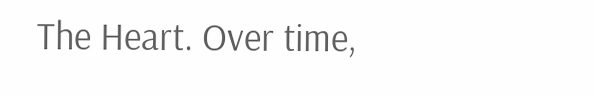The Heart. Over time,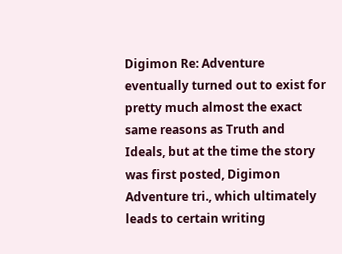Digimon Re: Adventure eventually turned out to exist for pretty much almost the exact same reasons as Truth and Ideals, but at the time the story was first posted, Digimon Adventure tri., which ultimately leads to certain writing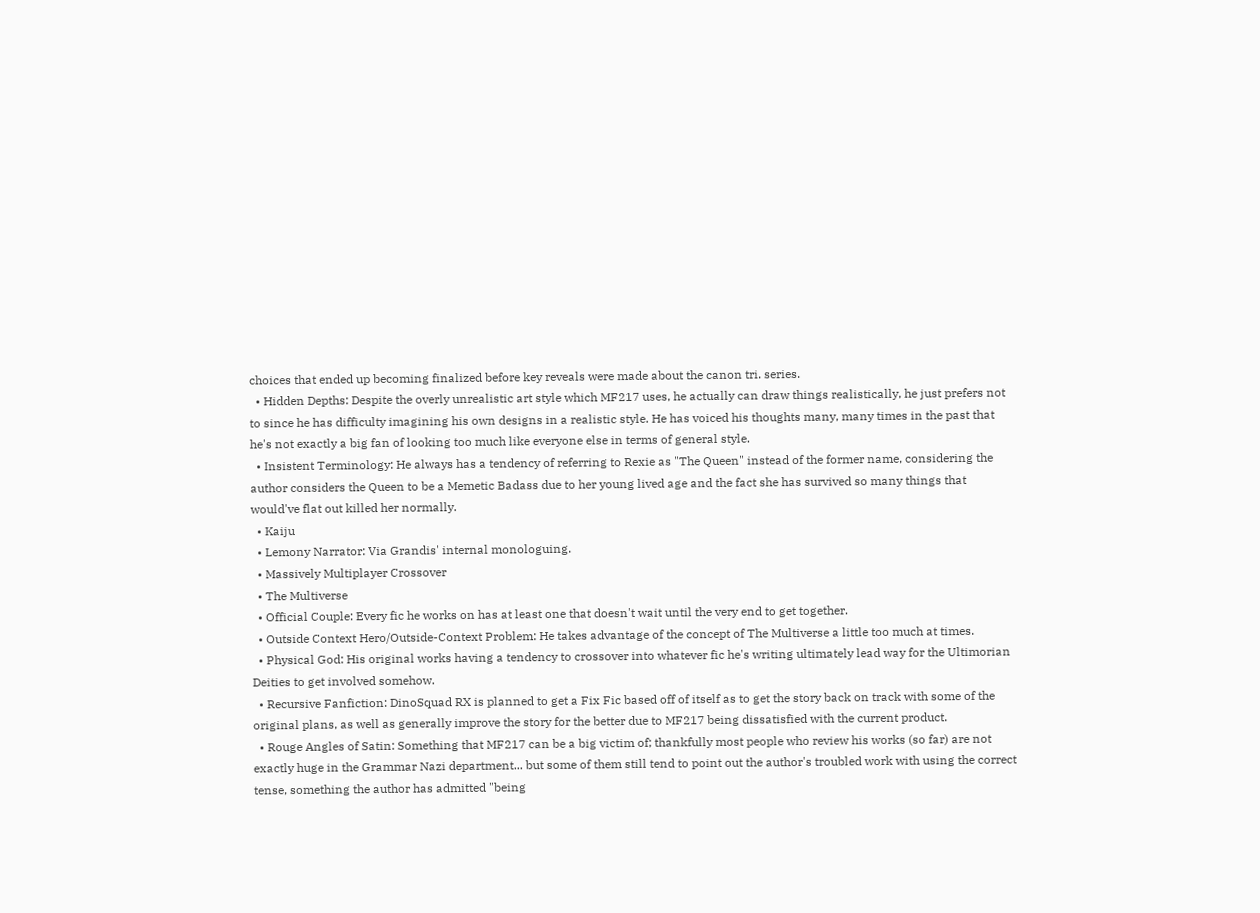choices that ended up becoming finalized before key reveals were made about the canon tri. series.
  • Hidden Depths: Despite the overly unrealistic art style which MF217 uses, he actually can draw things realistically, he just prefers not to since he has difficulty imagining his own designs in a realistic style. He has voiced his thoughts many, many times in the past that he's not exactly a big fan of looking too much like everyone else in terms of general style.
  • Insistent Terminology: He always has a tendency of referring to Rexie as "The Queen" instead of the former name, considering the author considers the Queen to be a Memetic Badass due to her young lived age and the fact she has survived so many things that would've flat out killed her normally.
  • Kaiju
  • Lemony Narrator: Via Grandis' internal monologuing.
  • Massively Multiplayer Crossover
  • The Multiverse
  • Official Couple: Every fic he works on has at least one that doesn't wait until the very end to get together.
  • Outside Context Hero/Outside-Context Problem: He takes advantage of the concept of The Multiverse a little too much at times.
  • Physical God: His original works having a tendency to crossover into whatever fic he's writing ultimately lead way for the Ultimorian Deities to get involved somehow.
  • Recursive Fanfiction: DinoSquad RX is planned to get a Fix Fic based off of itself as to get the story back on track with some of the original plans, as well as generally improve the story for the better due to MF217 being dissatisfied with the current product.
  • Rouge Angles of Satin: Something that MF217 can be a big victim of; thankfully most people who review his works (so far) are not exactly huge in the Grammar Nazi department... but some of them still tend to point out the author's troubled work with using the correct tense, something the author has admitted "being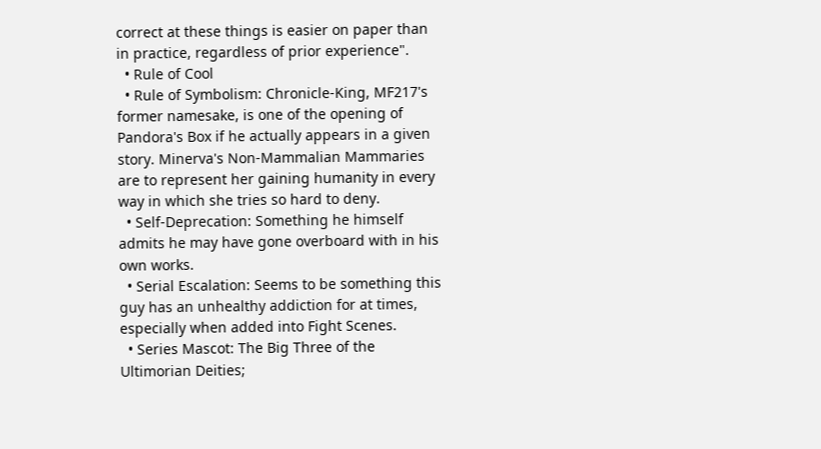correct at these things is easier on paper than in practice, regardless of prior experience".
  • Rule of Cool
  • Rule of Symbolism: Chronicle-King, MF217's former namesake, is one of the opening of Pandora's Box if he actually appears in a given story. Minerva's Non-Mammalian Mammaries are to represent her gaining humanity in every way in which she tries so hard to deny.
  • Self-Deprecation: Something he himself admits he may have gone overboard with in his own works.
  • Serial Escalation: Seems to be something this guy has an unhealthy addiction for at times, especially when added into Fight Scenes.
  • Series Mascot: The Big Three of the Ultimorian Deities;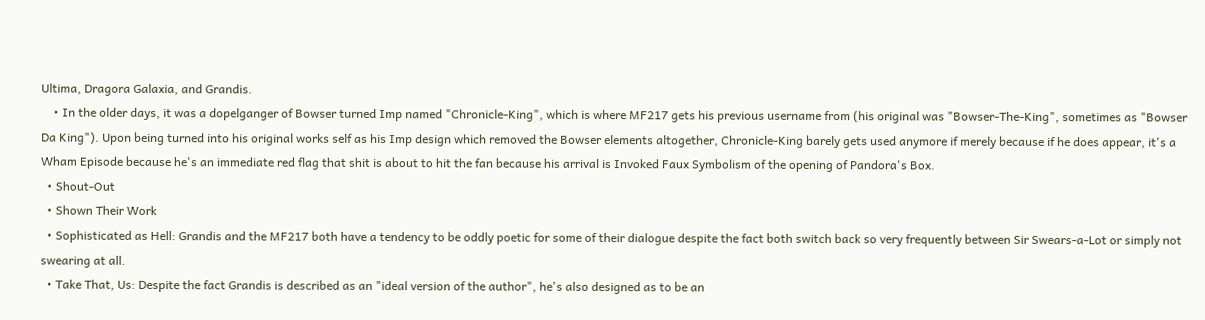Ultima, Dragora Galaxia, and Grandis.
    • In the older days, it was a dopelganger of Bowser turned Imp named "Chronicle-King", which is where MF217 gets his previous username from (his original was "Bowser-The-King", sometimes as "Bowser Da King"). Upon being turned into his original works self as his Imp design which removed the Bowser elements altogether, Chronicle-King barely gets used anymore if merely because if he does appear, it's a Wham Episode because he's an immediate red flag that shit is about to hit the fan because his arrival is Invoked Faux Symbolism of the opening of Pandora's Box.
  • Shout-Out
  • Shown Their Work
  • Sophisticated as Hell: Grandis and the MF217 both have a tendency to be oddly poetic for some of their dialogue despite the fact both switch back so very frequently between Sir Swears-a-Lot or simply not swearing at all.
  • Take That, Us: Despite the fact Grandis is described as an "ideal version of the author", he's also designed as to be an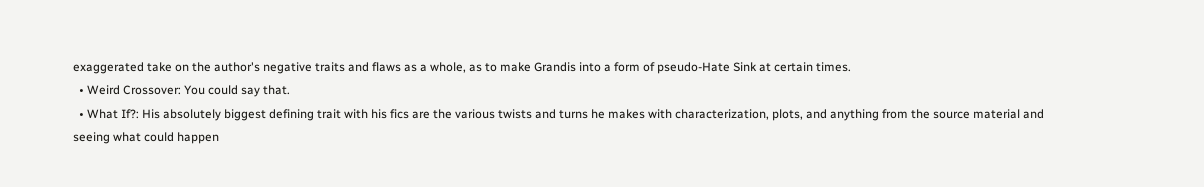exaggerated take on the author's negative traits and flaws as a whole, as to make Grandis into a form of pseudo-Hate Sink at certain times.
  • Weird Crossover: You could say that.
  • What If?: His absolutely biggest defining trait with his fics are the various twists and turns he makes with characterization, plots, and anything from the source material and seeing what could happen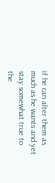if he can alter them as much as he wants and yet stay somewhat true to the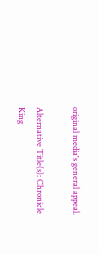original media's general appeal.

Alternative Title(s): Chronicle King